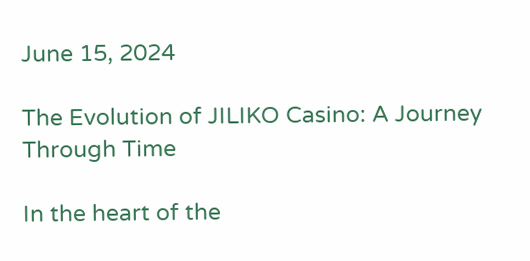June 15, 2024

The Evolution of JILIKO Casino: A Journey Through Time

In the heart of the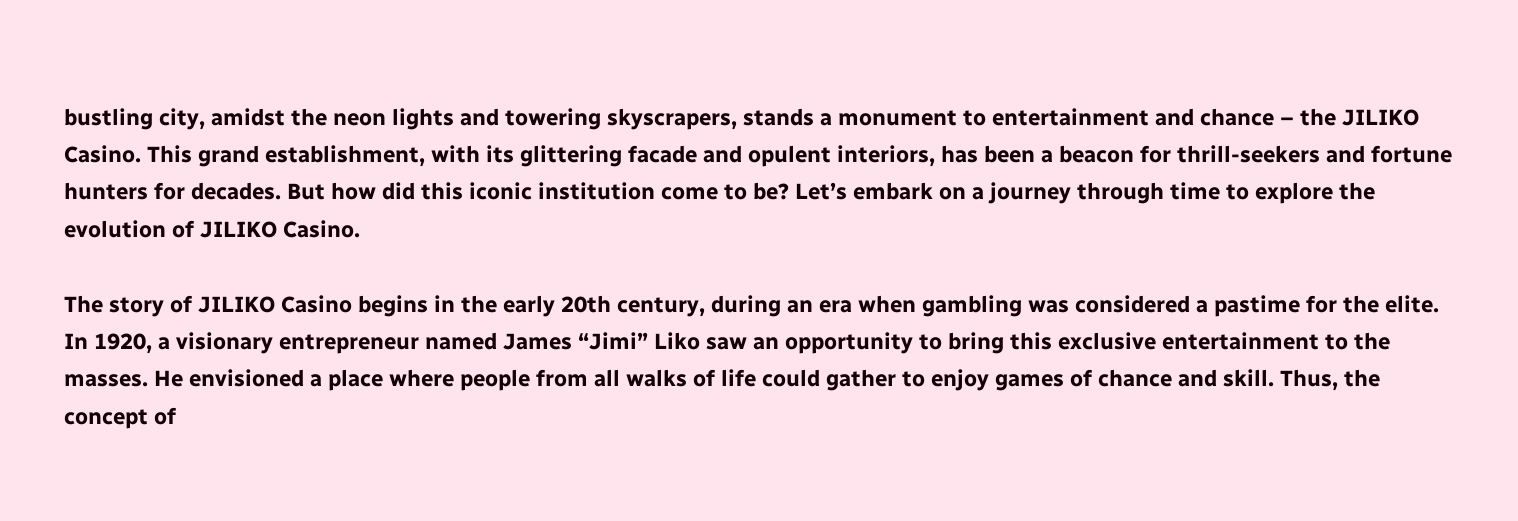bustling city, amidst the neon lights and towering skyscrapers, stands a monument to entertainment and chance – the JILIKO Casino. This grand establishment, with its glittering facade and opulent interiors, has been a beacon for thrill-seekers and fortune hunters for decades. But how did this iconic institution come to be? Let’s embark on a journey through time to explore the evolution of JILIKO Casino.

The story of JILIKO Casino begins in the early 20th century, during an era when gambling was considered a pastime for the elite. In 1920, a visionary entrepreneur named James “Jimi” Liko saw an opportunity to bring this exclusive entertainment to the masses. He envisioned a place where people from all walks of life could gather to enjoy games of chance and skill. Thus, the concept of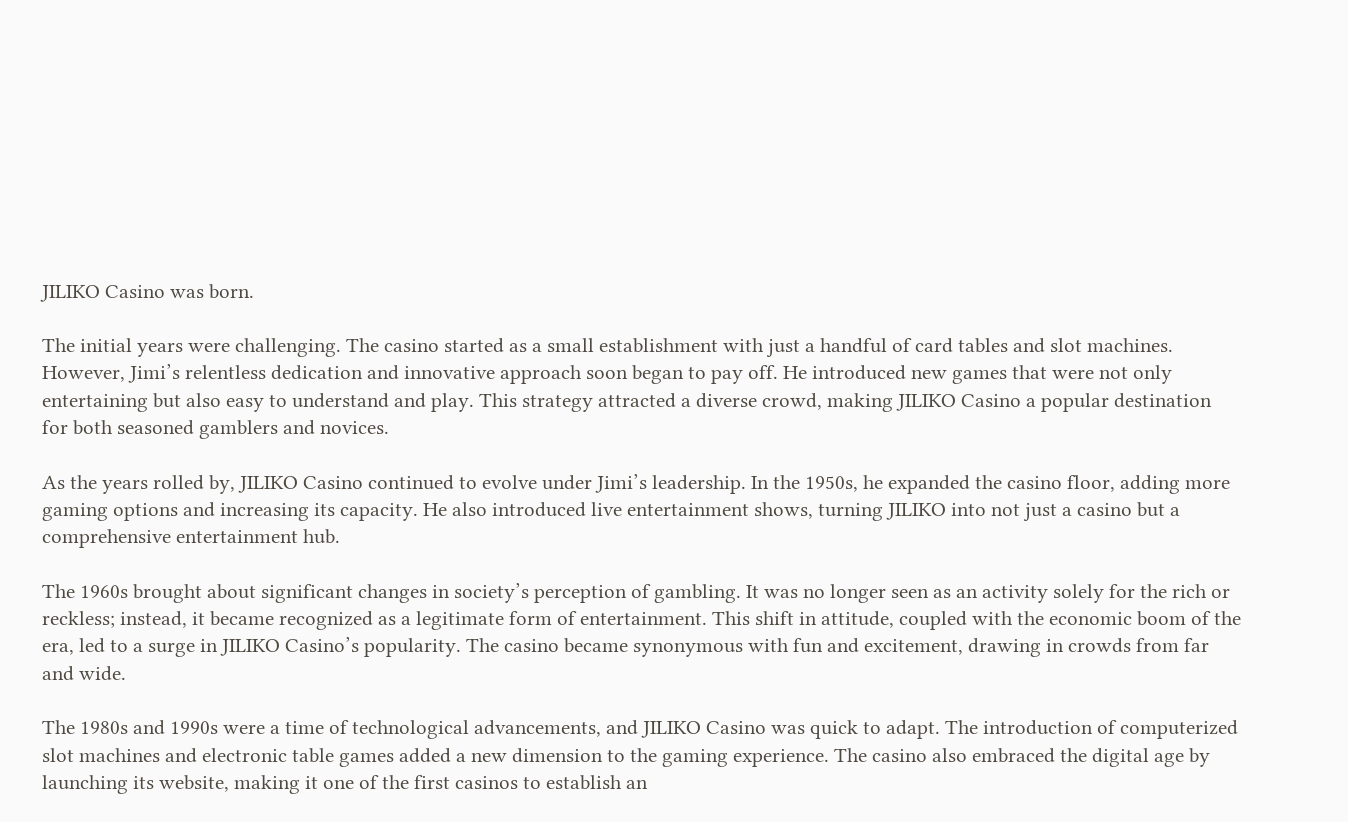JILIKO Casino was born.

The initial years were challenging. The casino started as a small establishment with just a handful of card tables and slot machines. However, Jimi’s relentless dedication and innovative approach soon began to pay off. He introduced new games that were not only entertaining but also easy to understand and play. This strategy attracted a diverse crowd, making JILIKO Casino a popular destination for both seasoned gamblers and novices.

As the years rolled by, JILIKO Casino continued to evolve under Jimi’s leadership. In the 1950s, he expanded the casino floor, adding more gaming options and increasing its capacity. He also introduced live entertainment shows, turning JILIKO into not just a casino but a comprehensive entertainment hub.

The 1960s brought about significant changes in society’s perception of gambling. It was no longer seen as an activity solely for the rich or reckless; instead, it became recognized as a legitimate form of entertainment. This shift in attitude, coupled with the economic boom of the era, led to a surge in JILIKO Casino’s popularity. The casino became synonymous with fun and excitement, drawing in crowds from far and wide.

The 1980s and 1990s were a time of technological advancements, and JILIKO Casino was quick to adapt. The introduction of computerized slot machines and electronic table games added a new dimension to the gaming experience. The casino also embraced the digital age by launching its website, making it one of the first casinos to establish an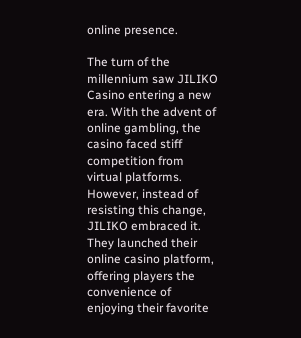online presence.

The turn of the millennium saw JILIKO Casino entering a new era. With the advent of online gambling, the casino faced stiff competition from virtual platforms. However, instead of resisting this change, JILIKO embraced it. They launched their online casino platform, offering players the convenience of enjoying their favorite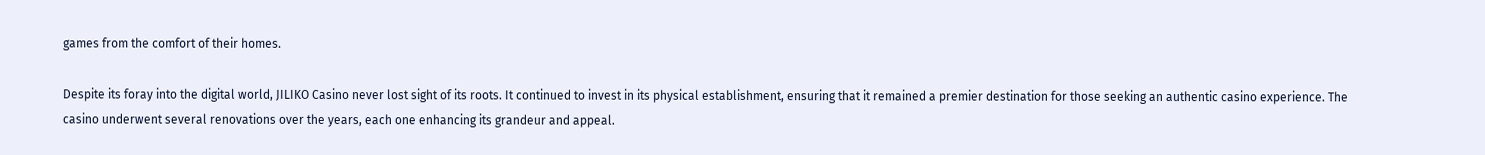games from the comfort of their homes.

Despite its foray into the digital world, JILIKO Casino never lost sight of its roots. It continued to invest in its physical establishment, ensuring that it remained a premier destination for those seeking an authentic casino experience. The casino underwent several renovations over the years, each one enhancing its grandeur and appeal.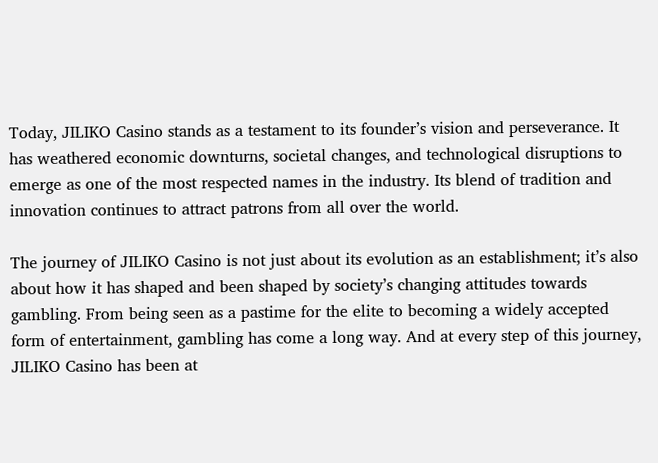Today, JILIKO Casino stands as a testament to its founder’s vision and perseverance. It has weathered economic downturns, societal changes, and technological disruptions to emerge as one of the most respected names in the industry. Its blend of tradition and innovation continues to attract patrons from all over the world.

The journey of JILIKO Casino is not just about its evolution as an establishment; it’s also about how it has shaped and been shaped by society’s changing attitudes towards gambling. From being seen as a pastime for the elite to becoming a widely accepted form of entertainment, gambling has come a long way. And at every step of this journey, JILIKO Casino has been at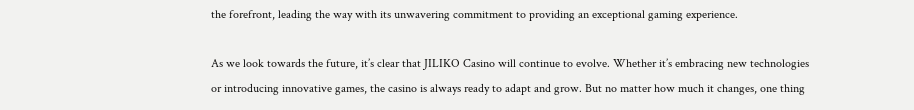the forefront, leading the way with its unwavering commitment to providing an exceptional gaming experience.

As we look towards the future, it’s clear that JILIKO Casino will continue to evolve. Whether it’s embracing new technologies or introducing innovative games, the casino is always ready to adapt and grow. But no matter how much it changes, one thing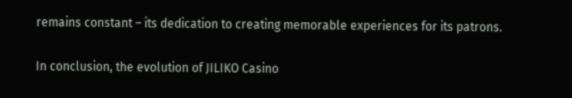remains constant – its dedication to creating memorable experiences for its patrons.

In conclusion, the evolution of JILIKO Casino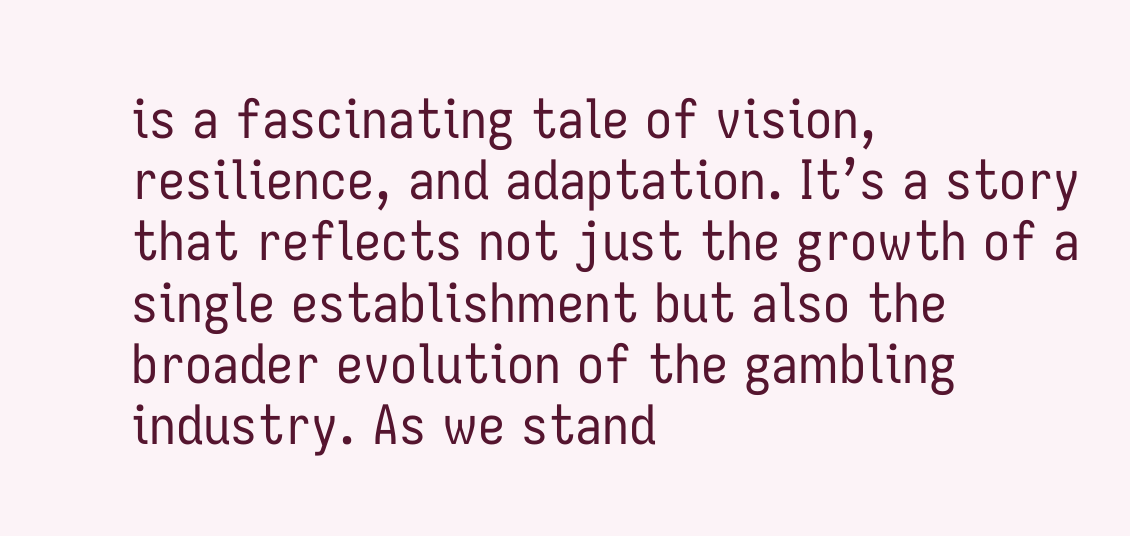is a fascinating tale of vision, resilience, and adaptation. It’s a story that reflects not just the growth of a single establishment but also the broader evolution of the gambling industry. As we stand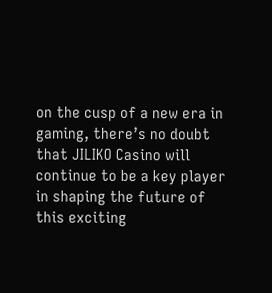on the cusp of a new era in gaming, there’s no doubt that JILIKO Casino will continue to be a key player in shaping the future of this exciting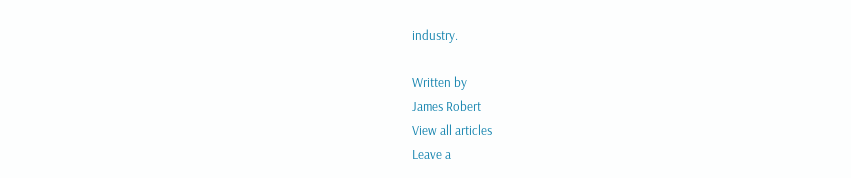industry.

Written by
James Robert
View all articles
Leave a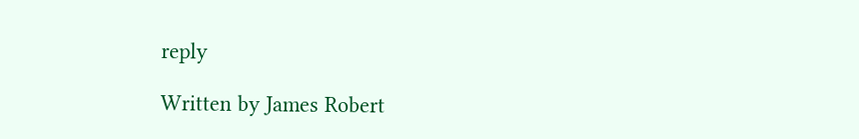reply

Written by James Robert